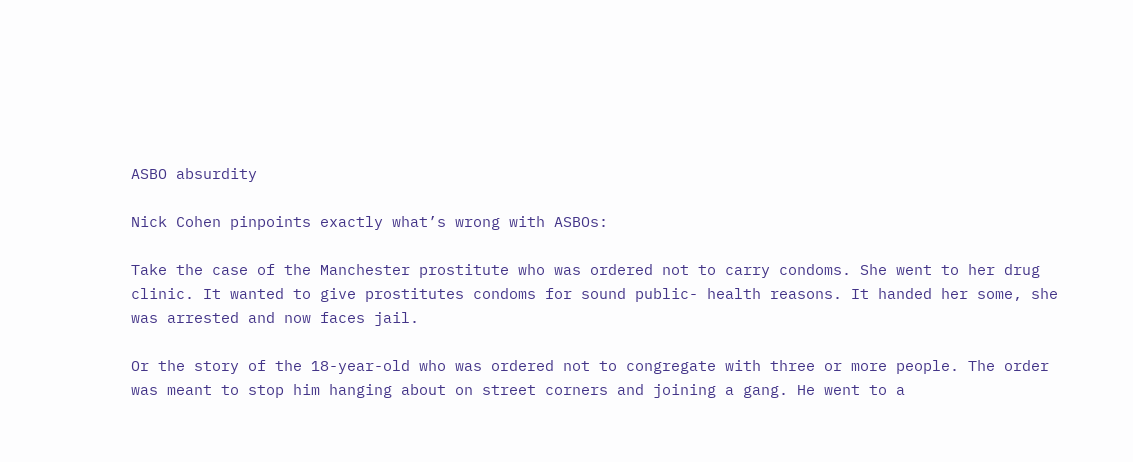ASBO absurdity

Nick Cohen pinpoints exactly what’s wrong with ASBOs:

Take the case of the Manchester prostitute who was ordered not to carry condoms. She went to her drug clinic. It wanted to give prostitutes condoms for sound public- health reasons. It handed her some, she was arrested and now faces jail.

Or the story of the 18-year-old who was ordered not to congregate with three or more people. The order was meant to stop him hanging about on street corners and joining a gang. He went to a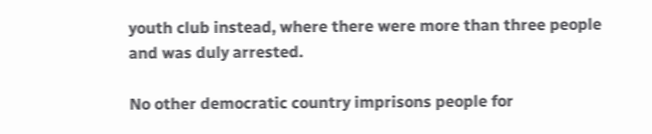youth club instead, where there were more than three people and was duly arrested.

No other democratic country imprisons people for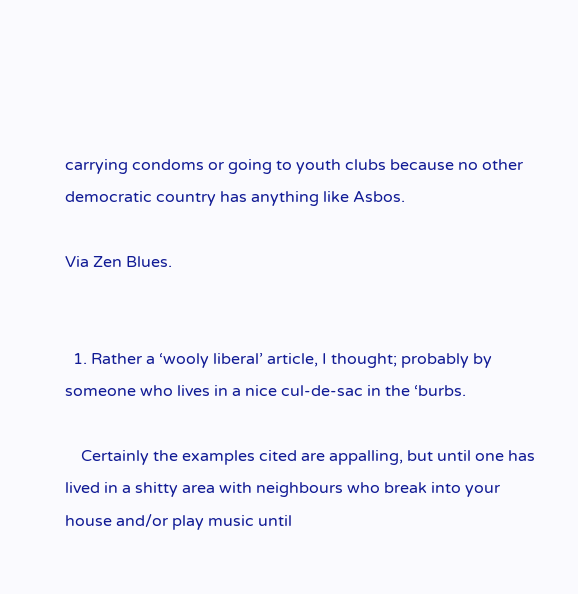carrying condoms or going to youth clubs because no other democratic country has anything like Asbos.

Via Zen Blues.


  1. Rather a ‘wooly liberal’ article, I thought; probably by someone who lives in a nice cul-de-sac in the ‘burbs.

    Certainly the examples cited are appalling, but until one has lived in a shitty area with neighbours who break into your house and/or play music until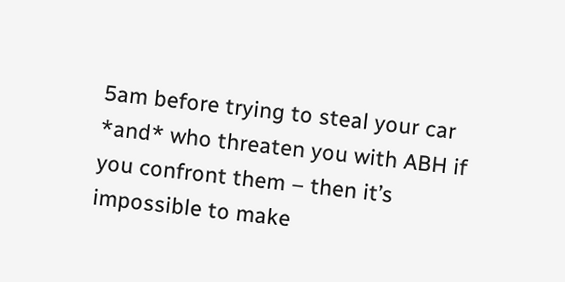5am before trying to steal your car *and* who threaten you with ABH if you confront them – then it’s impossible to make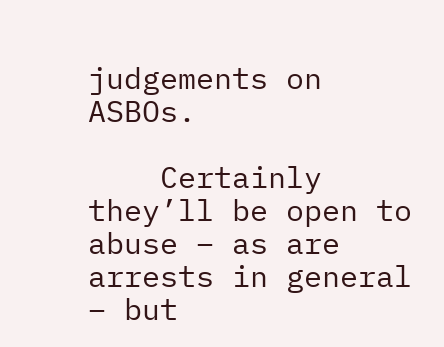judgements on ASBOs.

    Certainly they’ll be open to abuse – as are arrests in general – but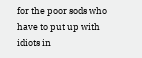for the poor sods who have to put up with idiots in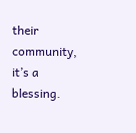their community, it’s a blessing.